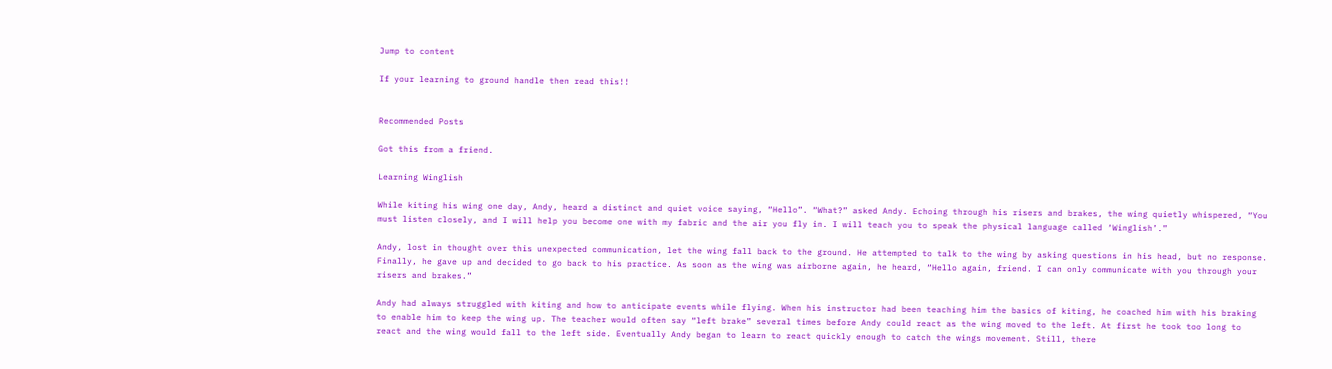Jump to content

If your learning to ground handle then read this!!


Recommended Posts

Got this from a friend.

Learning Winglish

While kiting his wing one day, Andy, heard a distinct and quiet voice saying, “Hello”. “What?” asked Andy. Echoing through his risers and brakes, the wing quietly whispered, “You must listen closely, and I will help you become one with my fabric and the air you fly in. I will teach you to speak the physical language called ‘Winglish’.”

Andy, lost in thought over this unexpected communication, let the wing fall back to the ground. He attempted to talk to the wing by asking questions in his head, but no response. Finally, he gave up and decided to go back to his practice. As soon as the wing was airborne again, he heard, “Hello again, friend. I can only communicate with you through your risers and brakes.”

Andy had always struggled with kiting and how to anticipate events while flying. When his instructor had been teaching him the basics of kiting, he coached him with his braking to enable him to keep the wing up. The teacher would often say “left brake” several times before Andy could react as the wing moved to the left. At first he took too long to react and the wing would fall to the left side. Eventually Andy began to learn to react quickly enough to catch the wings movement. Still, there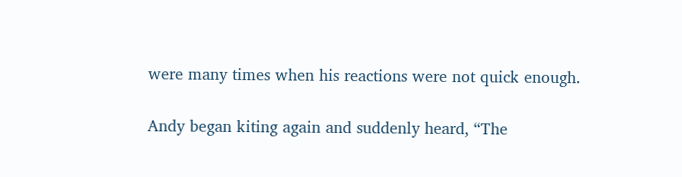were many times when his reactions were not quick enough.

Andy began kiting again and suddenly heard, “The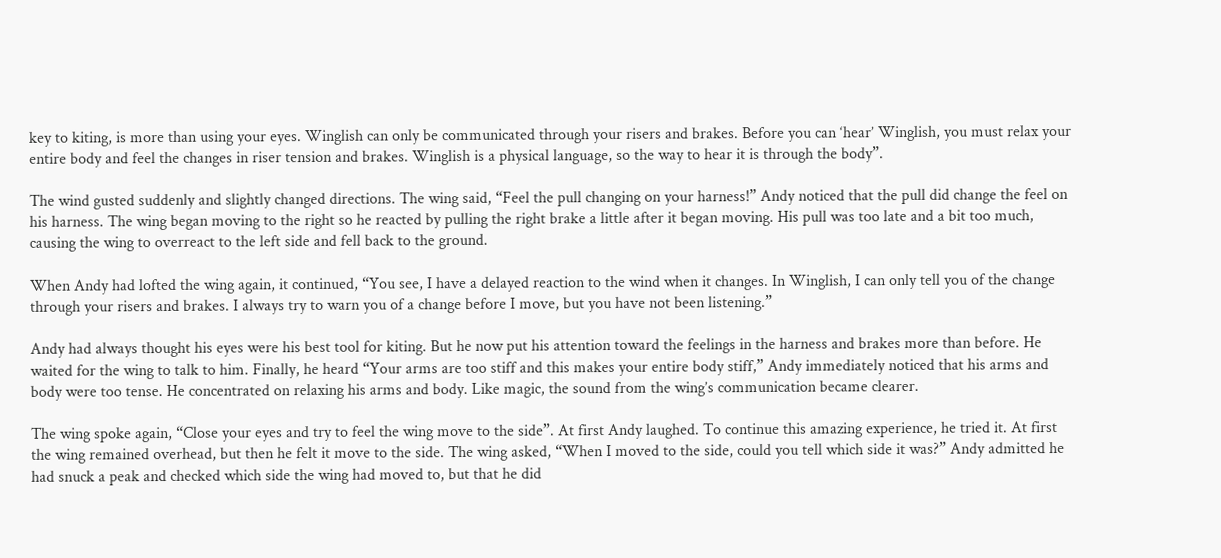key to kiting, is more than using your eyes. Winglish can only be communicated through your risers and brakes. Before you can ‘hear’ Winglish, you must relax your entire body and feel the changes in riser tension and brakes. Winglish is a physical language, so the way to hear it is through the body”.

The wind gusted suddenly and slightly changed directions. The wing said, “Feel the pull changing on your harness!” Andy noticed that the pull did change the feel on his harness. The wing began moving to the right so he reacted by pulling the right brake a little after it began moving. His pull was too late and a bit too much, causing the wing to overreact to the left side and fell back to the ground.

When Andy had lofted the wing again, it continued, “You see, I have a delayed reaction to the wind when it changes. In Winglish, I can only tell you of the change through your risers and brakes. I always try to warn you of a change before I move, but you have not been listening.”

Andy had always thought his eyes were his best tool for kiting. But he now put his attention toward the feelings in the harness and brakes more than before. He waited for the wing to talk to him. Finally, he heard “Your arms are too stiff and this makes your entire body stiff,” Andy immediately noticed that his arms and body were too tense. He concentrated on relaxing his arms and body. Like magic, the sound from the wing’s communication became clearer.

The wing spoke again, “Close your eyes and try to feel the wing move to the side”. At first Andy laughed. To continue this amazing experience, he tried it. At first the wing remained overhead, but then he felt it move to the side. The wing asked, “When I moved to the side, could you tell which side it was?” Andy admitted he had snuck a peak and checked which side the wing had moved to, but that he did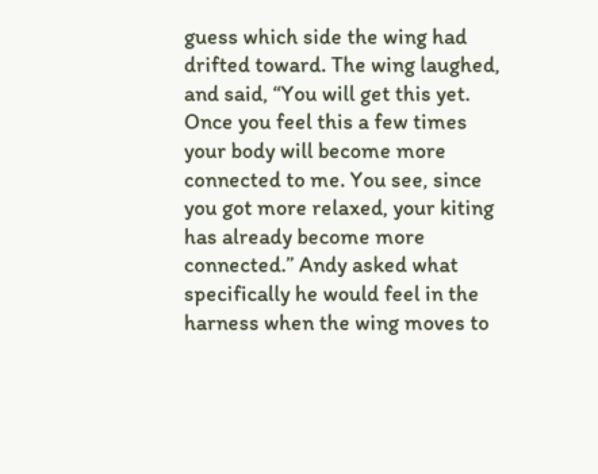guess which side the wing had drifted toward. The wing laughed, and said, “You will get this yet. Once you feel this a few times your body will become more connected to me. You see, since you got more relaxed, your kiting has already become more connected.” Andy asked what specifically he would feel in the harness when the wing moves to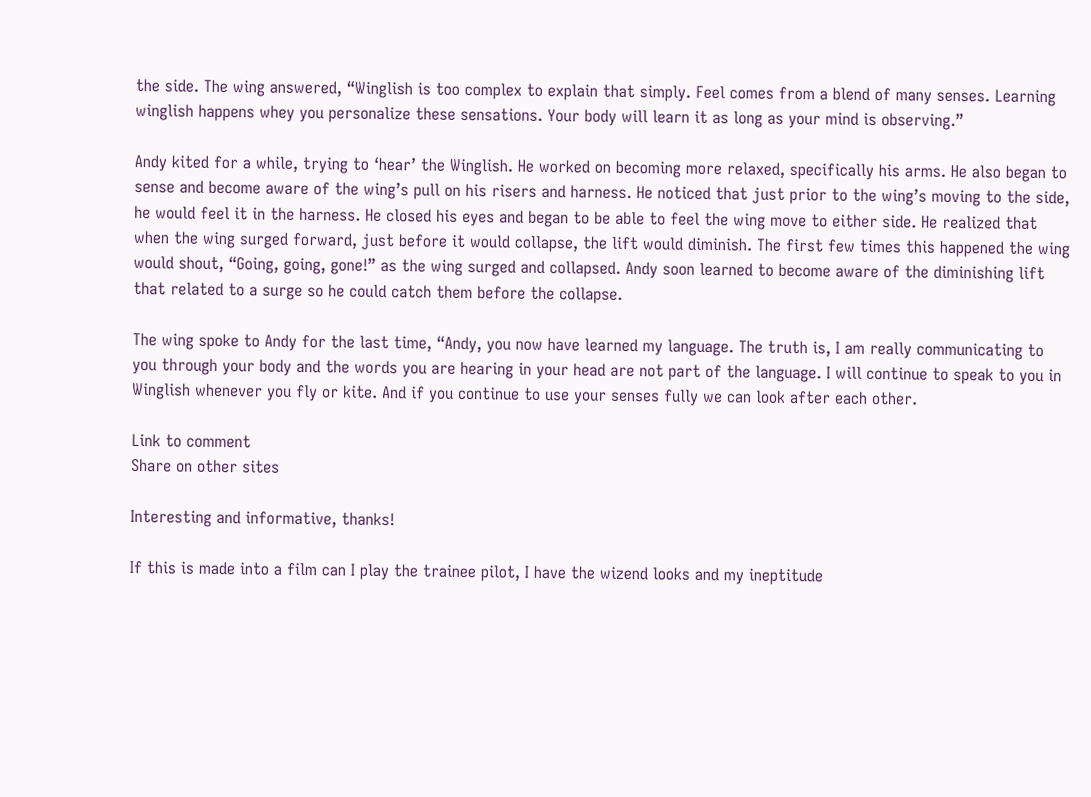the side. The wing answered, “Winglish is too complex to explain that simply. Feel comes from a blend of many senses. Learning winglish happens whey you personalize these sensations. Your body will learn it as long as your mind is observing.”

Andy kited for a while, trying to ‘hear’ the Winglish. He worked on becoming more relaxed, specifically his arms. He also began to sense and become aware of the wing’s pull on his risers and harness. He noticed that just prior to the wing’s moving to the side, he would feel it in the harness. He closed his eyes and began to be able to feel the wing move to either side. He realized that when the wing surged forward, just before it would collapse, the lift would diminish. The first few times this happened the wing would shout, “Going, going, gone!” as the wing surged and collapsed. Andy soon learned to become aware of the diminishing lift that related to a surge so he could catch them before the collapse.

The wing spoke to Andy for the last time, “Andy, you now have learned my language. The truth is, I am really communicating to you through your body and the words you are hearing in your head are not part of the language. I will continue to speak to you in Winglish whenever you fly or kite. And if you continue to use your senses fully we can look after each other.

Link to comment
Share on other sites

Interesting and informative, thanks!

If this is made into a film can I play the trainee pilot, I have the wizend looks and my ineptitude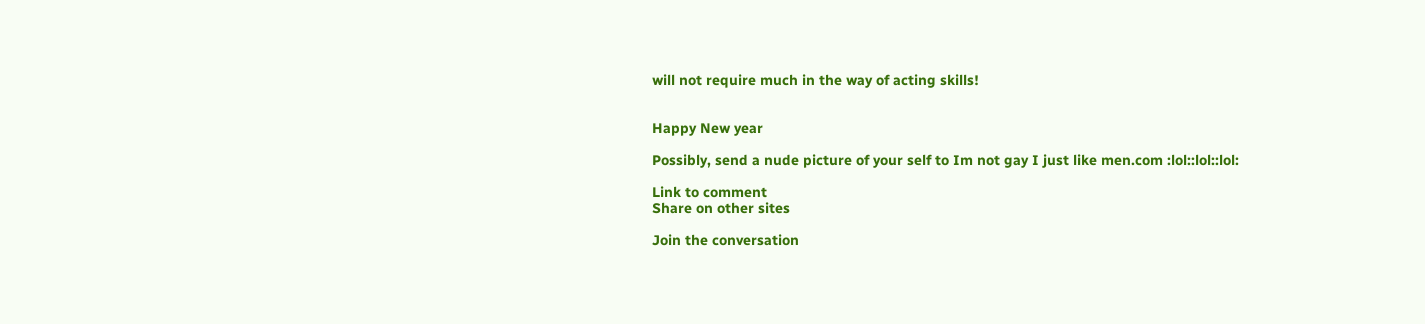will not require much in the way of acting skills!


Happy New year

Possibly, send a nude picture of your self to Im not gay I just like men.com :lol::lol::lol:

Link to comment
Share on other sites

Join the conversation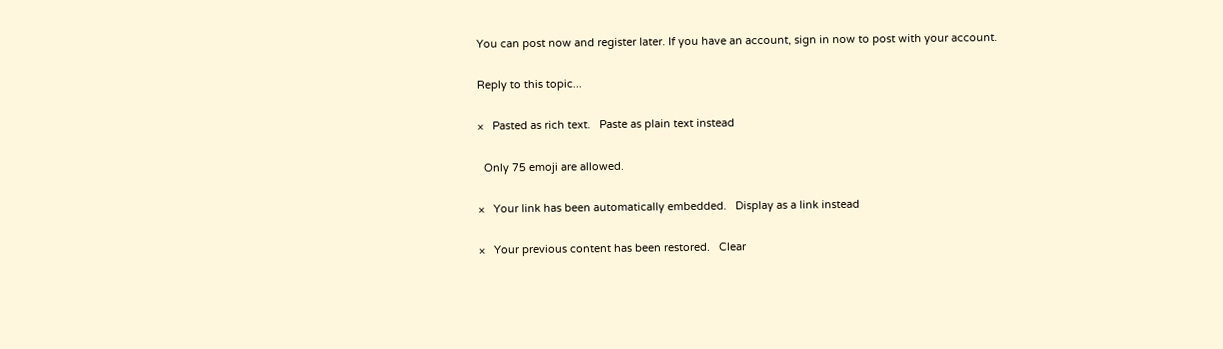You can post now and register later. If you have an account, sign in now to post with your account.

Reply to this topic...

×   Pasted as rich text.   Paste as plain text instead

  Only 75 emoji are allowed.

×   Your link has been automatically embedded.   Display as a link instead

×   Your previous content has been restored.   Clear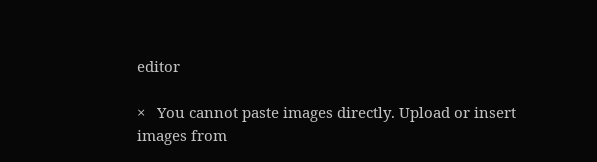editor

×   You cannot paste images directly. Upload or insert images from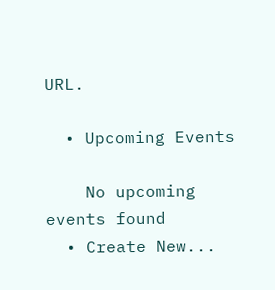URL.

  • Upcoming Events

    No upcoming events found
  • Create New...